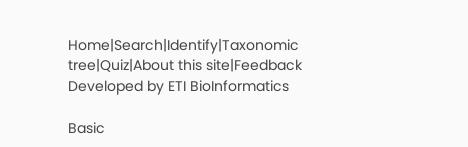Home|Search|Identify|Taxonomic tree|Quiz|About this site|Feedback
Developed by ETI BioInformatics

Basic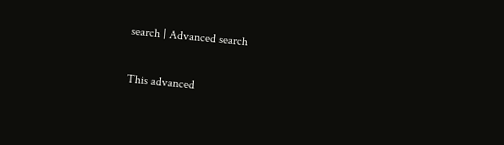search | Advanced search

This advanced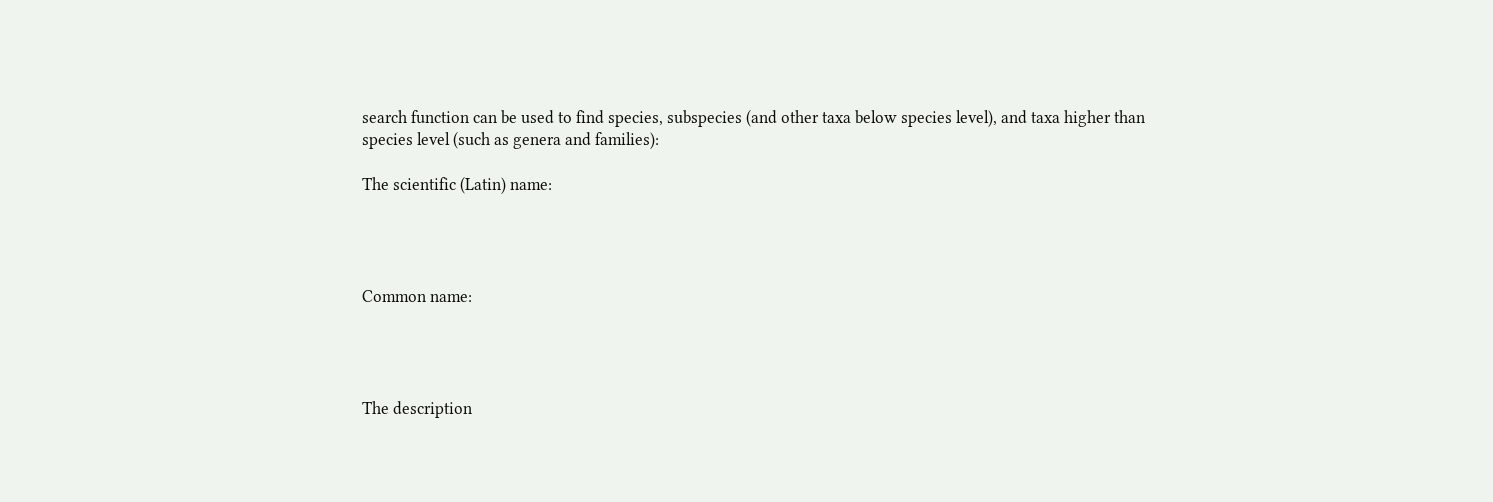search function can be used to find species, subspecies (and other taxa below species level), and taxa higher than species level (such as genera and families):

The scientific (Latin) name:




Common name:




The description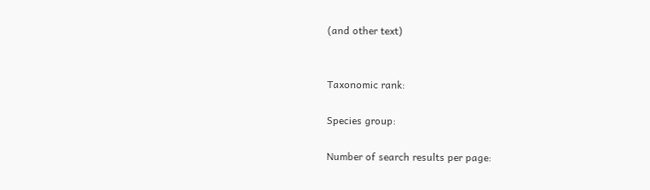(and other text)


Taxonomic rank:

Species group:

Number of search results per page: